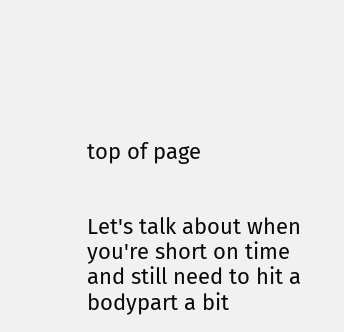top of page


Let's talk about when you're short on time and still need to hit a bodypart a bit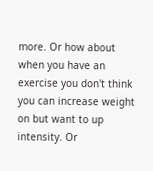more. Or how about when you have an exercise you don't think you can increase weight on but want to up intensity. Or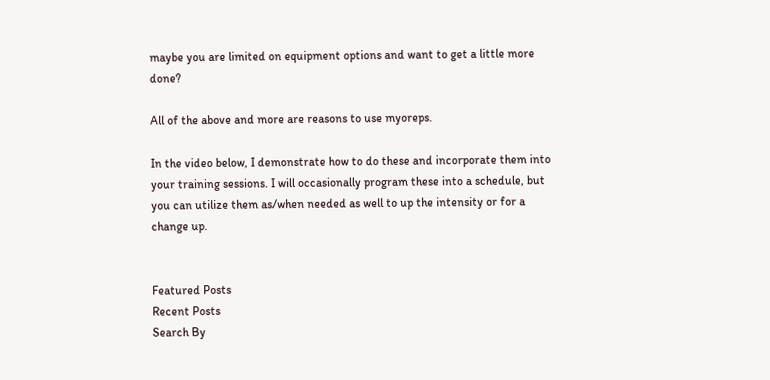maybe you are limited on equipment options and want to get a little more done?

All of the above and more are reasons to use myoreps.

In the video below, I demonstrate how to do these and incorporate them into your training sessions. I will occasionally program these into a schedule, but you can utilize them as/when needed as well to up the intensity or for a change up.


Featured Posts
Recent Posts
Search By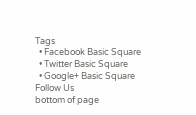Tags
  • Facebook Basic Square
  • Twitter Basic Square
  • Google+ Basic Square
Follow Us
bottom of page